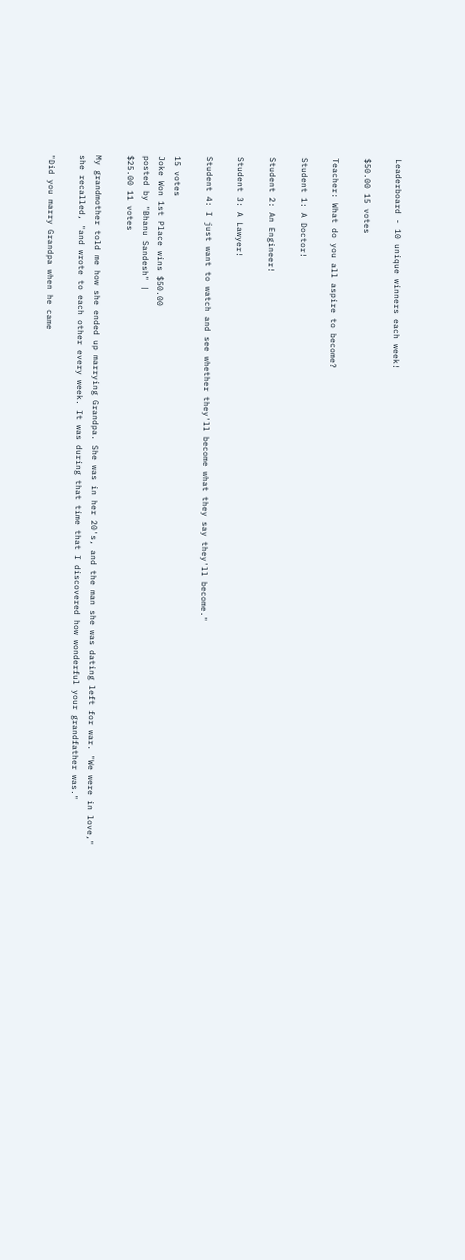Leaderboard - 10 unique winners each week!

$50.00 15 votes

Teacher: What do you all aspire to become?

Student 1: A Doctor!

Student 2: An Engineer!

Student 3: A Lawyer!

Student 4: I just want to watch and see whether they'll become what they say they'll become."

15 votes
Joke Won 1st Place wins $50.00
posted by "Bhanu Sandesh" |
$25.00 11 votes

My grandmother told me how she ended up marrying Grandpa. She was in her 20's, and the man she was dating left for war. "We were in love," she recalled, "and wrote to each other every week. It was during that time that I discovered how wonderful your grandfather was."

"Did you marry Grandpa when he came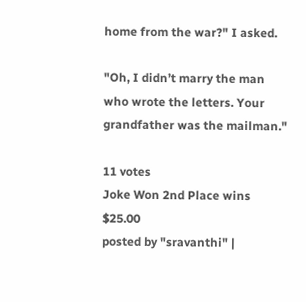home from the war?" I asked.

"Oh, I didn’t marry the man who wrote the letters. Your grandfather was the mailman."

11 votes
Joke Won 2nd Place wins $25.00
posted by "sravanthi" |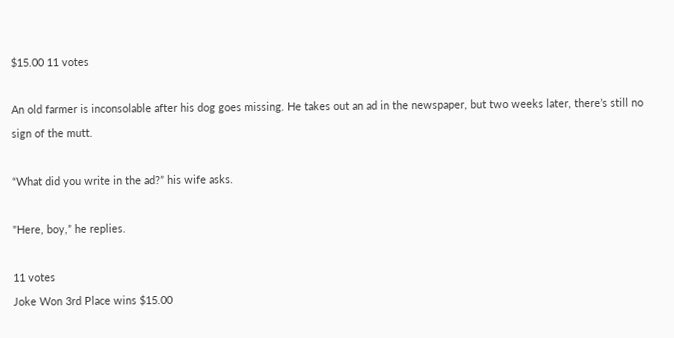$15.00 11 votes

An old farmer is inconsolable after his dog goes missing. He takes out an ad in the newspaper, but two weeks later, there’s still no sign of the mutt.

“What did you write in the ad?” his wife asks.

"Here, boy,” he replies.

11 votes
Joke Won 3rd Place wins $15.00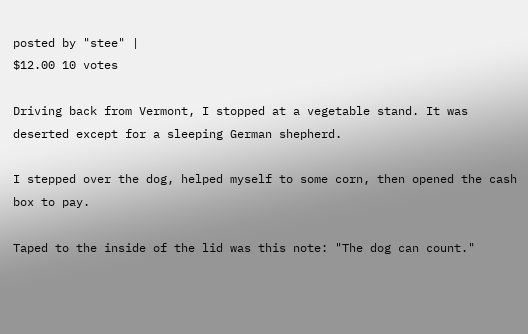posted by "stee" |
$12.00 10 votes

Driving back from Vermont, I stopped at a vegetable stand. It was deserted except for a sleeping German shepherd.

I stepped over the dog, helped myself to some corn, then opened the cash box to pay.

Taped to the inside of the lid was this note: "The dog can count."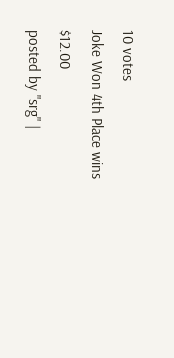10 votes
Joke Won 4th Place wins $12.00
posted by "srg" |